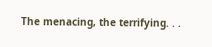The menacing, the terrifying. . .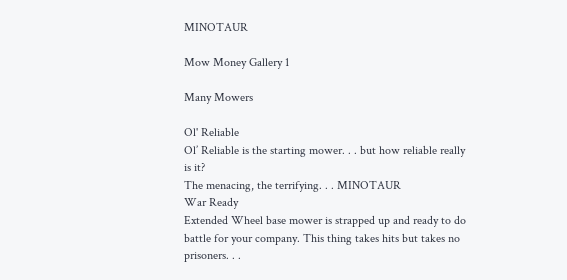MINOTAUR

Mow Money Gallery 1

Many Mowers

Ol' Reliable
Ol’ Reliable is the starting mower. . . but how reliable really is it?
The menacing, the terrifying. . . MINOTAUR
War Ready
Extended Wheel base mower is strapped up and ready to do battle for your company. This thing takes hits but takes no prisoners. . .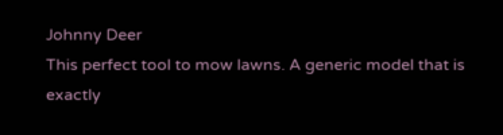Johnny Deer
This perfect tool to mow lawns. A generic model that is exactly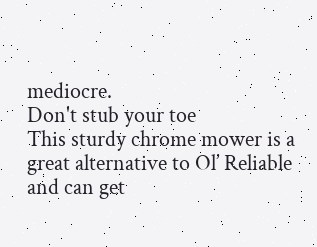mediocre.
Don't stub your toe
This sturdy chrome mower is a great alternative to Ol’ Reliable and can get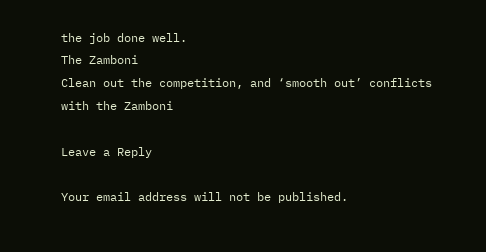the job done well.
The Zamboni
Clean out the competition, and ‘smooth out’ conflicts with the Zamboni

Leave a Reply

Your email address will not be published.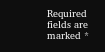Required fields are marked *